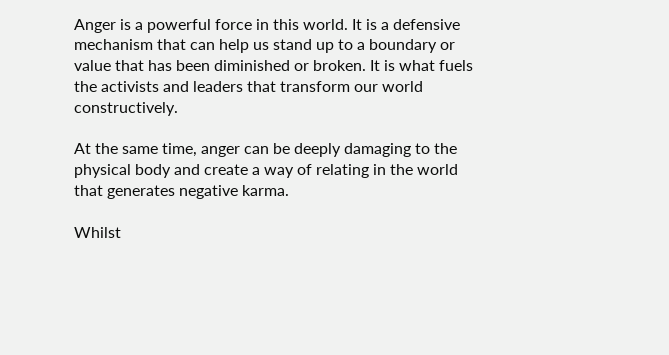Anger is a powerful force in this world. It is a defensive mechanism that can help us stand up to a boundary or value that has been diminished or broken. It is what fuels the activists and leaders that transform our world constructively.

At the same time, anger can be deeply damaging to the physical body and create a way of relating in the world that generates negative karma.

Whilst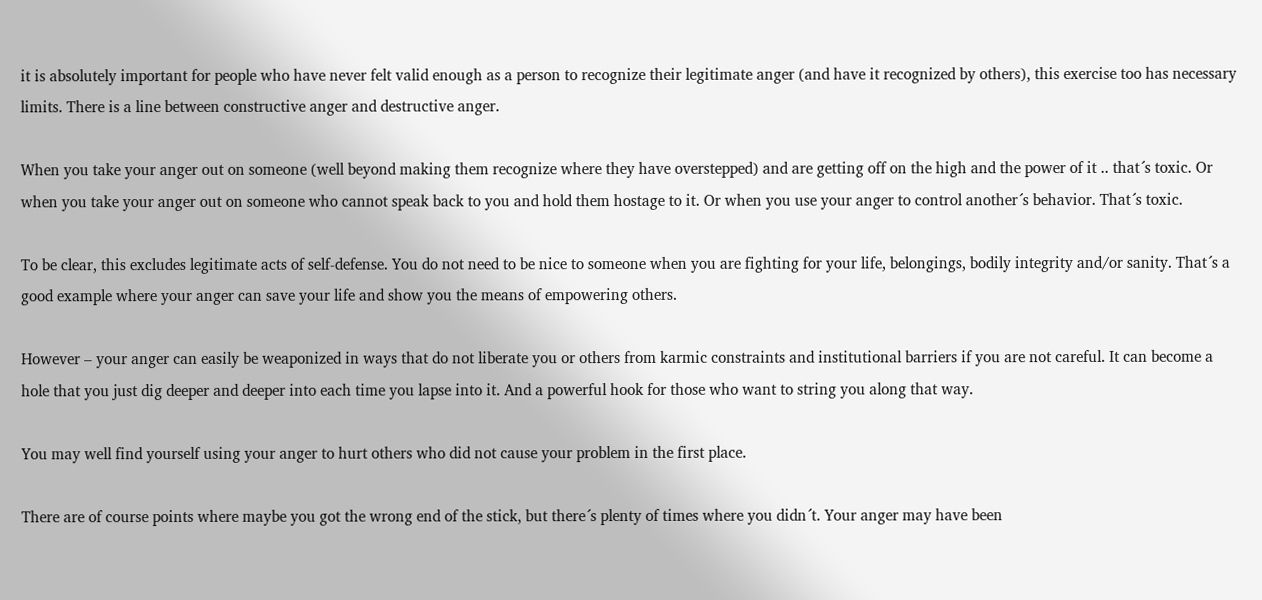it is absolutely important for people who have never felt valid enough as a person to recognize their legitimate anger (and have it recognized by others), this exercise too has necessary limits. There is a line between constructive anger and destructive anger.

When you take your anger out on someone (well beyond making them recognize where they have overstepped) and are getting off on the high and the power of it .. that´s toxic. Or when you take your anger out on someone who cannot speak back to you and hold them hostage to it. Or when you use your anger to control another´s behavior. That´s toxic.

To be clear, this excludes legitimate acts of self-defense. You do not need to be nice to someone when you are fighting for your life, belongings, bodily integrity and/or sanity. That´s a good example where your anger can save your life and show you the means of empowering others.

However – your anger can easily be weaponized in ways that do not liberate you or others from karmic constraints and institutional barriers if you are not careful. It can become a hole that you just dig deeper and deeper into each time you lapse into it. And a powerful hook for those who want to string you along that way.

You may well find yourself using your anger to hurt others who did not cause your problem in the first place.

There are of course points where maybe you got the wrong end of the stick, but there´s plenty of times where you didn´t. Your anger may have been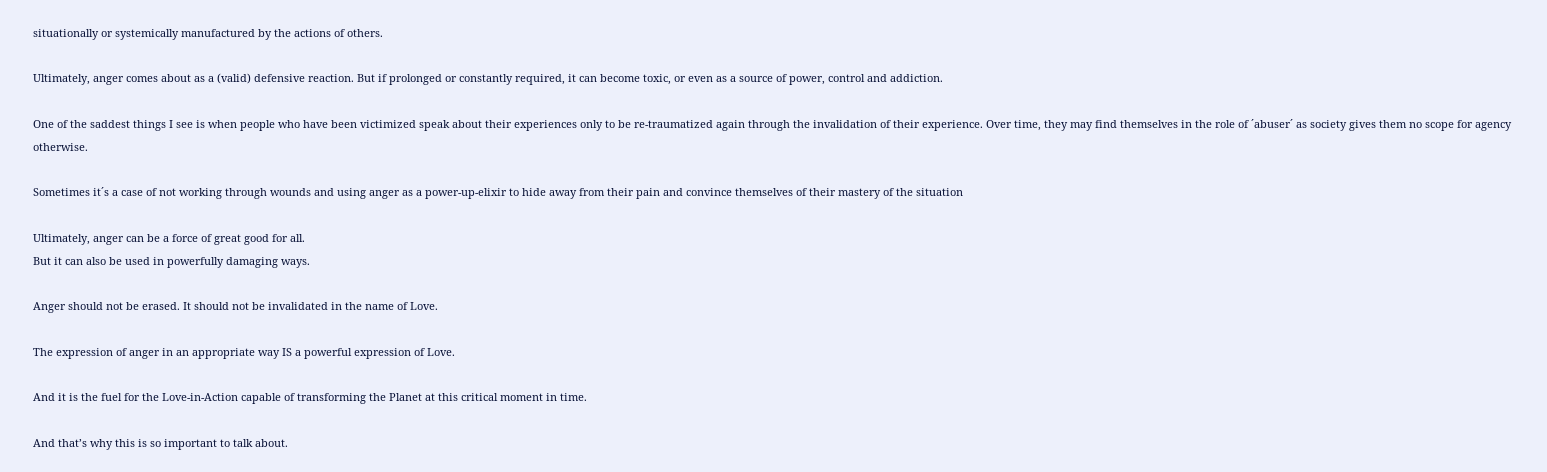situationally or systemically manufactured by the actions of others.

Ultimately, anger comes about as a (valid) defensive reaction. But if prolonged or constantly required, it can become toxic, or even as a source of power, control and addiction.

One of the saddest things I see is when people who have been victimized speak about their experiences only to be re-traumatized again through the invalidation of their experience. Over time, they may find themselves in the role of ´abuser´ as society gives them no scope for agency otherwise.

Sometimes it´s a case of not working through wounds and using anger as a power-up-elixir to hide away from their pain and convince themselves of their mastery of the situation

Ultimately, anger can be a force of great good for all.
But it can also be used in powerfully damaging ways.

Anger should not be erased. It should not be invalidated in the name of Love.

The expression of anger in an appropriate way IS a powerful expression of Love.

And it is the fuel for the Love-in-Action capable of transforming the Planet at this critical moment in time.

And that’s why this is so important to talk about.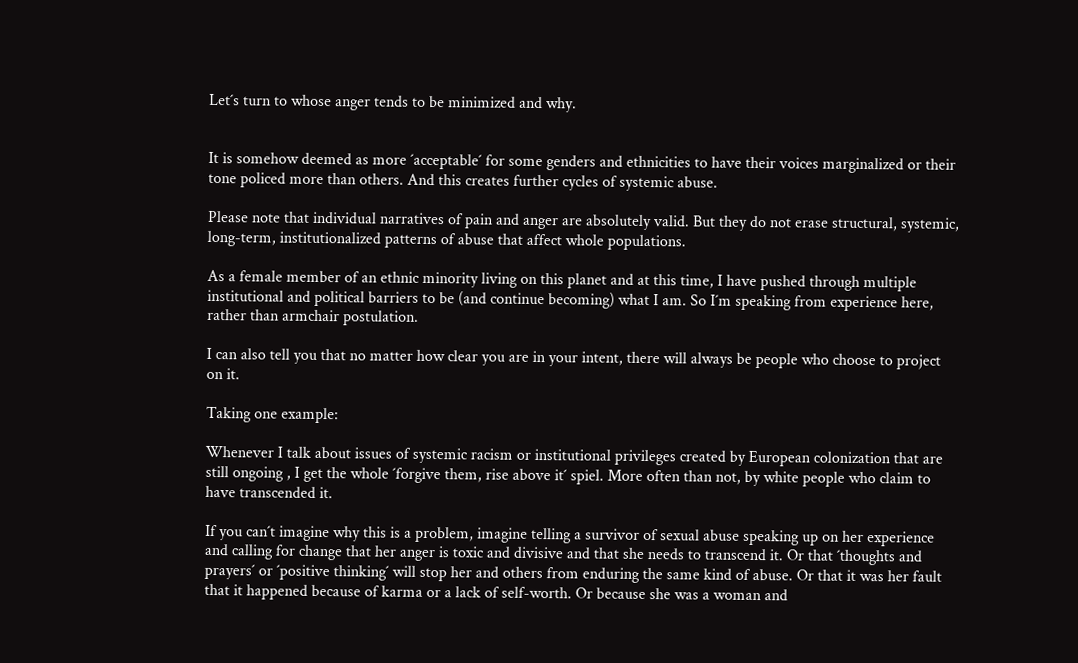Let´s turn to whose anger tends to be minimized and why.


It is somehow deemed as more ´acceptable´ for some genders and ethnicities to have their voices marginalized or their tone policed more than others. And this creates further cycles of systemic abuse.

Please note that individual narratives of pain and anger are absolutely valid. But they do not erase structural, systemic, long-term, institutionalized patterns of abuse that affect whole populations.

As a female member of an ethnic minority living on this planet and at this time, I have pushed through multiple institutional and political barriers to be (and continue becoming) what I am. So I´m speaking from experience here, rather than armchair postulation.

I can also tell you that no matter how clear you are in your intent, there will always be people who choose to project on it.

Taking one example:

Whenever I talk about issues of systemic racism or institutional privileges created by European colonization that are still ongoing , I get the whole ´forgive them, rise above it´ spiel. More often than not, by white people who claim to have transcended it.

If you can´t imagine why this is a problem, imagine telling a survivor of sexual abuse speaking up on her experience and calling for change that her anger is toxic and divisive and that she needs to transcend it. Or that ´thoughts and prayers´ or ´positive thinking´ will stop her and others from enduring the same kind of abuse. Or that it was her fault that it happened because of karma or a lack of self-worth. Or because she was a woman and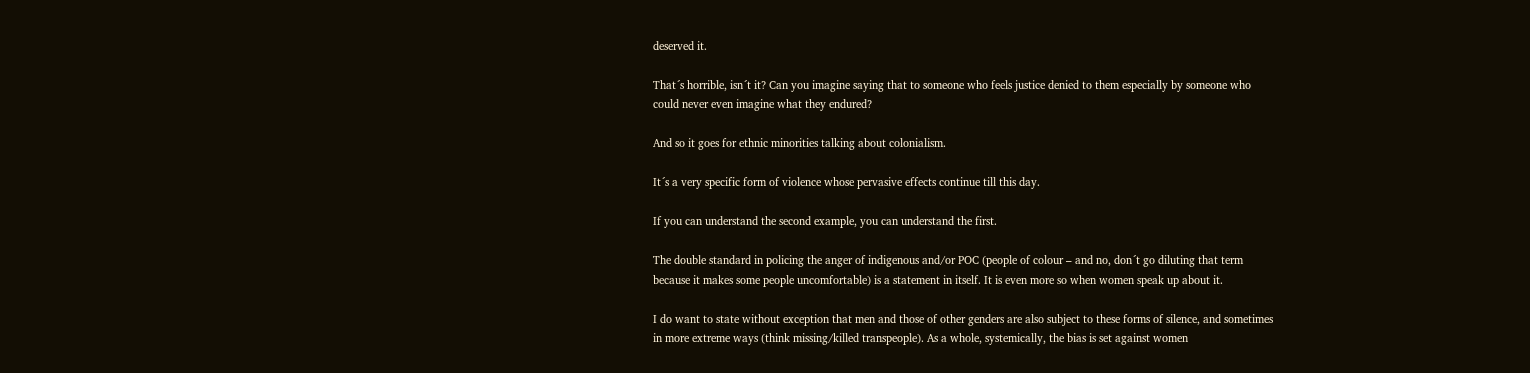deserved it.

That´s horrible, isn´t it? Can you imagine saying that to someone who feels justice denied to them especially by someone who could never even imagine what they endured?

And so it goes for ethnic minorities talking about colonialism.

It´s a very specific form of violence whose pervasive effects continue till this day.

If you can understand the second example, you can understand the first.

The double standard in policing the anger of indigenous and/or POC (people of colour – and no, don´t go diluting that term because it makes some people uncomfortable) is a statement in itself. It is even more so when women speak up about it.

I do want to state without exception that men and those of other genders are also subject to these forms of silence, and sometimes in more extreme ways (think missing/killed transpeople). As a whole, systemically, the bias is set against women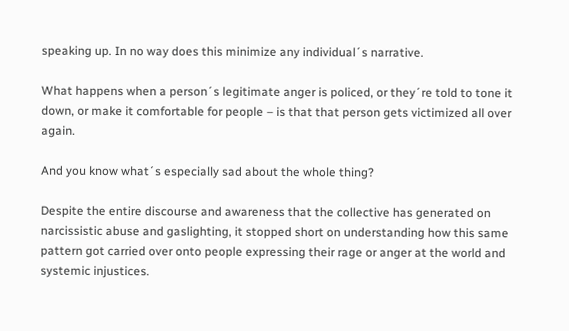speaking up. In no way does this minimize any individual´s narrative.

What happens when a person´s legitimate anger is policed, or they´re told to tone it down, or make it comfortable for people – is that that person gets victimized all over again.

And you know what´s especially sad about the whole thing?

Despite the entire discourse and awareness that the collective has generated on narcissistic abuse and gaslighting, it stopped short on understanding how this same pattern got carried over onto people expressing their rage or anger at the world and systemic injustices.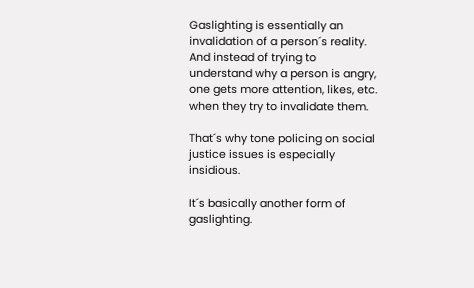Gaslighting is essentially an invalidation of a person´s reality. And instead of trying to understand why a person is angry, one gets more attention, likes, etc. when they try to invalidate them.

That´s why tone policing on social justice issues is especially insidious.

It´s basically another form of gaslighting.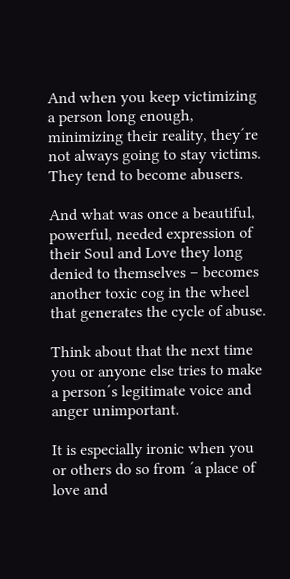And when you keep victimizing a person long enough, minimizing their reality, they´re not always going to stay victims. They tend to become abusers.

And what was once a beautiful, powerful, needed expression of their Soul and Love they long denied to themselves – becomes another toxic cog in the wheel that generates the cycle of abuse.

Think about that the next time you or anyone else tries to make a person´s legitimate voice and anger unimportant.

It is especially ironic when you or others do so from ´a place of love and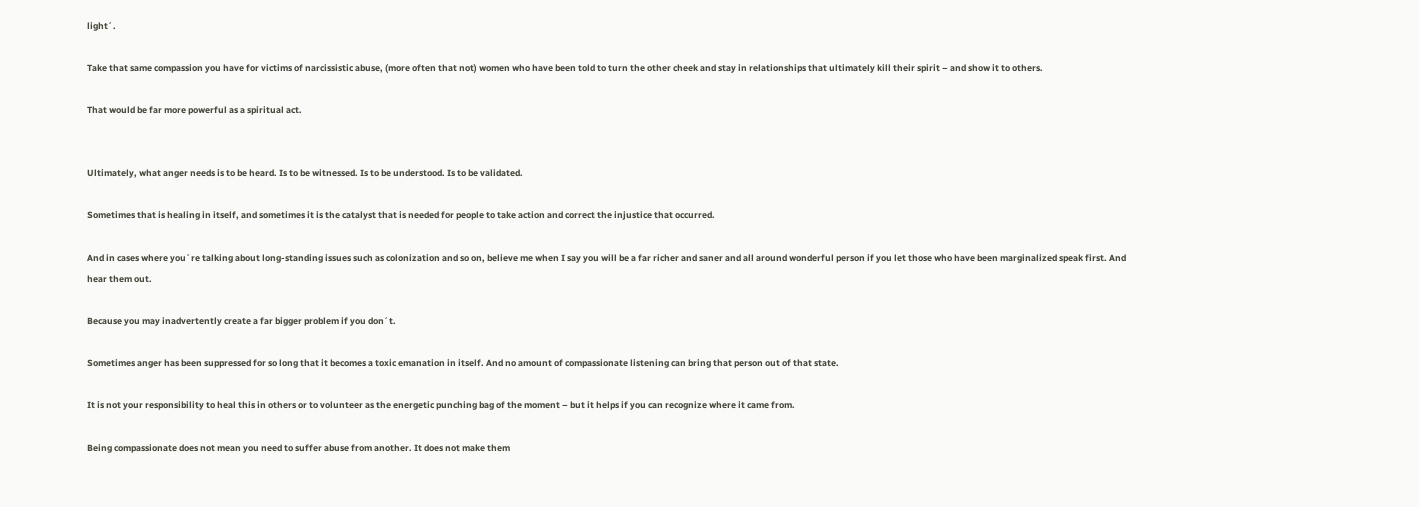light´.

Take that same compassion you have for victims of narcissistic abuse, (more often that not) women who have been told to turn the other cheek and stay in relationships that ultimately kill their spirit – and show it to others.

That would be far more powerful as a spiritual act.


Ultimately, what anger needs is to be heard. Is to be witnessed. Is to be understood. Is to be validated.

Sometimes that is healing in itself, and sometimes it is the catalyst that is needed for people to take action and correct the injustice that occurred.

And in cases where you´re talking about long-standing issues such as colonization and so on, believe me when I say you will be a far richer and saner and all around wonderful person if you let those who have been marginalized speak first. And hear them out.

Because you may inadvertently create a far bigger problem if you don´t.

Sometimes anger has been suppressed for so long that it becomes a toxic emanation in itself. And no amount of compassionate listening can bring that person out of that state.

It is not your responsibility to heal this in others or to volunteer as the energetic punching bag of the moment – but it helps if you can recognize where it came from.

Being compassionate does not mean you need to suffer abuse from another. It does not make them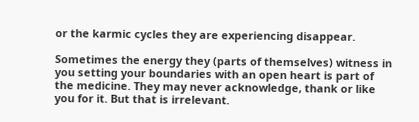or the karmic cycles they are experiencing disappear.

Sometimes the energy they (parts of themselves) witness in you setting your boundaries with an open heart is part of the medicine. They may never acknowledge, thank or like you for it. But that is irrelevant.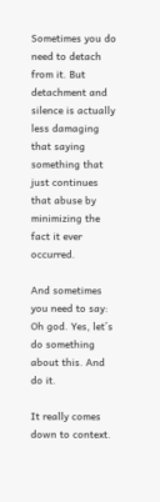Sometimes you do need to detach from it. But detachment and silence is actually less damaging that saying something that just continues that abuse by minimizing the fact it ever occurred.

And sometimes you need to say: Oh god. Yes, let´s do something about this. And do it.

It really comes down to context.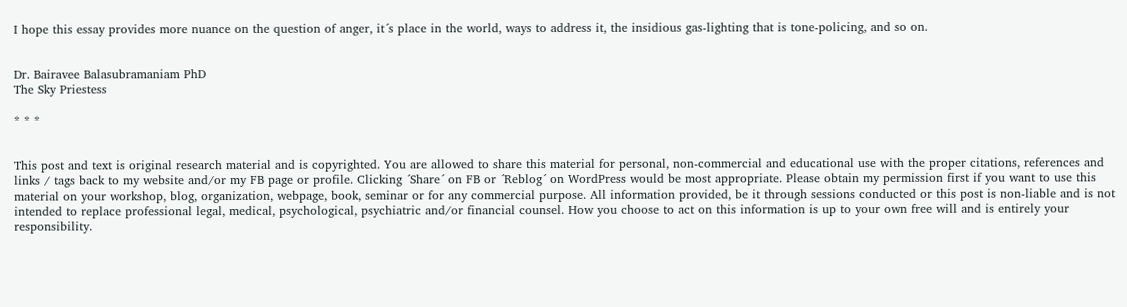I hope this essay provides more nuance on the question of anger, it´s place in the world, ways to address it, the insidious gas-lighting that is tone-policing, and so on.


Dr. Bairavee Balasubramaniam PhD
The Sky Priestess

* * *


This post and text is original research material and is copyrighted. You are allowed to share this material for personal, non-commercial and educational use with the proper citations, references and links / tags back to my website and/or my FB page or profile. Clicking ´Share´ on FB or ´Reblog´ on WordPress would be most appropriate. Please obtain my permission first if you want to use this material on your workshop, blog, organization, webpage, book, seminar or for any commercial purpose. All information provided, be it through sessions conducted or this post is non-liable and is not intended to replace professional legal, medical, psychological, psychiatric and/or financial counsel. How you choose to act on this information is up to your own free will and is entirely your responsibility.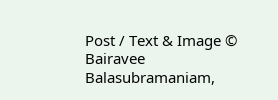Post / Text & Image © Bairavee Balasubramaniam,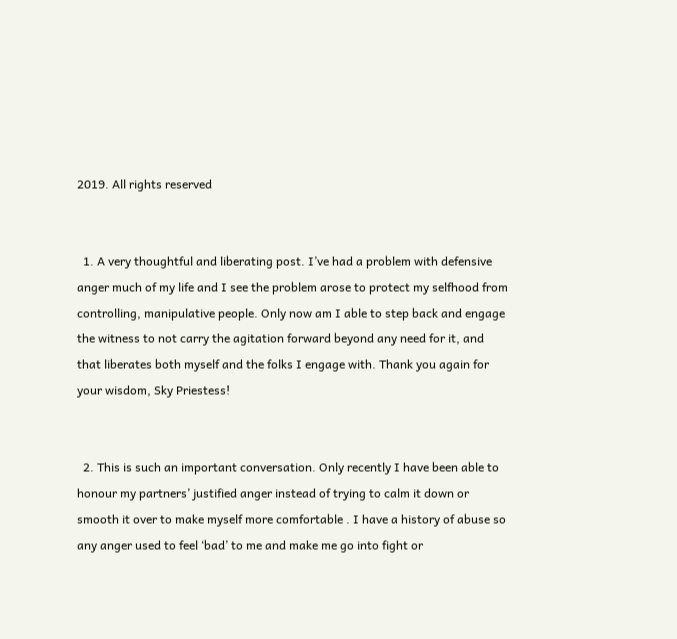2019. All rights reserved


  1. A very thoughtful and liberating post. I’ve had a problem with defensive anger much of my life and I see the problem arose to protect my selfhood from controlling, manipulative people. Only now am I able to step back and engage the witness to not carry the agitation forward beyond any need for it, and that liberates both myself and the folks I engage with. Thank you again for your wisdom, Sky Priestess!


  2. This is such an important conversation. Only recently I have been able to honour my partners’ justified anger instead of trying to calm it down or smooth it over to make myself more comfortable . I have a history of abuse so any anger used to feel ‘bad’ to me and make me go into fight or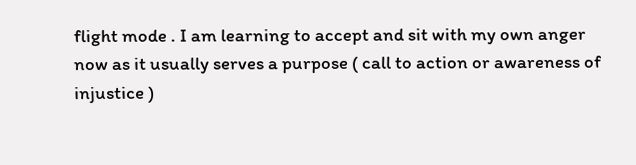flight mode . I am learning to accept and sit with my own anger now as it usually serves a purpose ( call to action or awareness of injustice )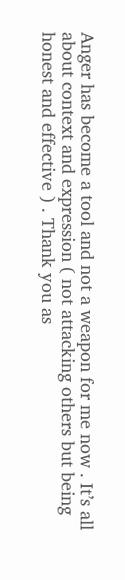Anger has become a tool and not a weapon for me now . It’s all about context and expression ( not attacking others but being honest and effective ) . Thank you as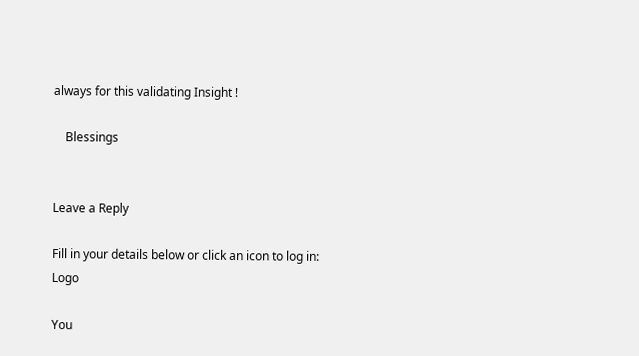always for this validating Insight !

    Blessings


Leave a Reply

Fill in your details below or click an icon to log in: Logo

You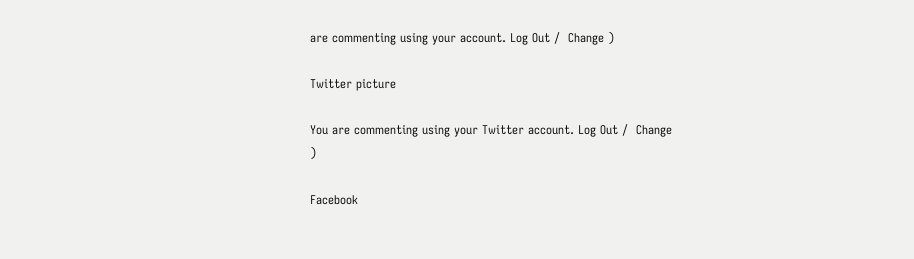are commenting using your account. Log Out /  Change )

Twitter picture

You are commenting using your Twitter account. Log Out /  Change )

Facebook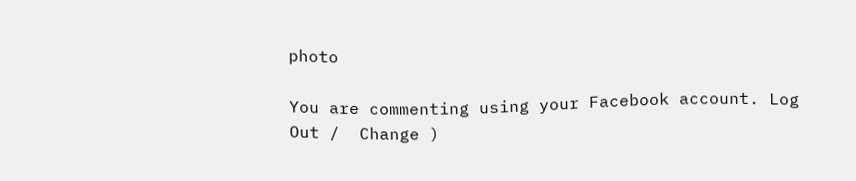photo

You are commenting using your Facebook account. Log Out /  Change )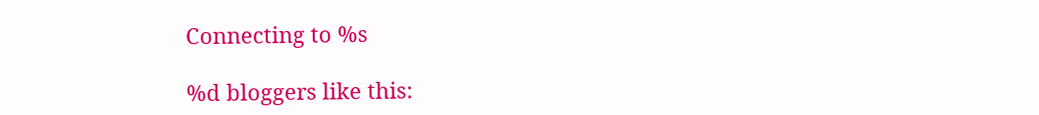Connecting to %s

%d bloggers like this: